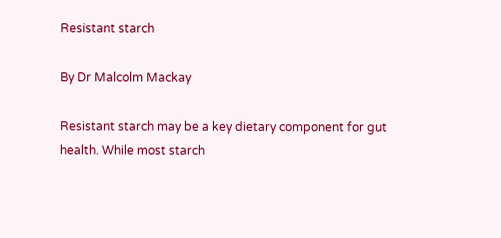Resistant starch

By Dr Malcolm Mackay

Resistant starch may be a key dietary component for gut health. While most starch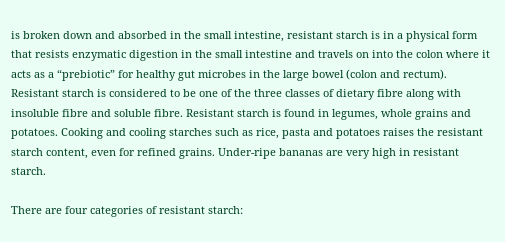is broken down and absorbed in the small intestine, resistant starch is in a physical form that resists enzymatic digestion in the small intestine and travels on into the colon where it acts as a “prebiotic” for healthy gut microbes in the large bowel (colon and rectum). Resistant starch is considered to be one of the three classes of dietary fibre along with insoluble fibre and soluble fibre. Resistant starch is found in legumes, whole grains and potatoes. Cooking and cooling starches such as rice, pasta and potatoes raises the resistant starch content, even for refined grains. Under-ripe bananas are very high in resistant starch.

There are four categories of resistant starch: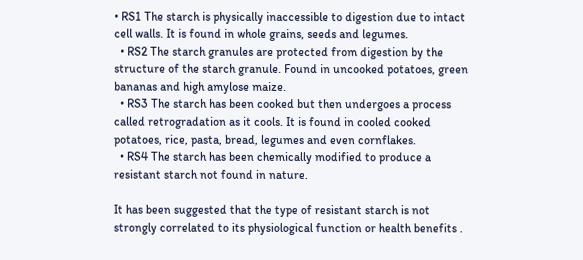• RS1 The starch is physically inaccessible to digestion due to intact cell walls. It is found in whole grains, seeds and legumes.
  • RS2 The starch granules are protected from digestion by the structure of the starch granule. Found in uncooked potatoes, green bananas and high amylose maize.
  • RS3 The starch has been cooked but then undergoes a process called retrogradation as it cools. It is found in cooled cooked potatoes, rice, pasta, bread, legumes and even cornflakes.
  • RS4 The starch has been chemically modified to produce a resistant starch not found in nature.

It has been suggested that the type of resistant starch is not strongly correlated to its physiological function or health benefits .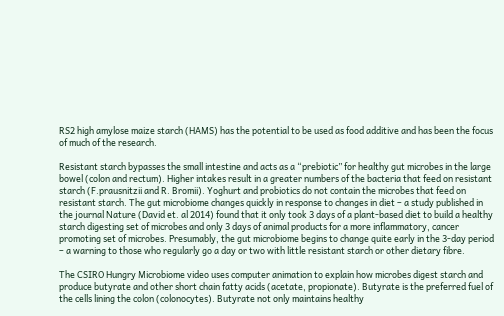RS2 high amylose maize starch (HAMS) has the potential to be used as food additive and has been the focus of much of the research.

Resistant starch bypasses the small intestine and acts as a “prebiotic” for healthy gut microbes in the large bowel (colon and rectum). Higher intakes result in a greater numbers of the bacteria that feed on resistant starch (F.prausnitzii and R. Bromii). Yoghurt and probiotics do not contain the microbes that feed on resistant starch. The gut microbiome changes quickly in response to changes in diet – a study published in the journal Nature (David et. al 2014) found that it only took 3 days of a plant-based diet to build a healthy starch digesting set of microbes and only 3 days of animal products for a more inflammatory, cancer promoting set of microbes. Presumably, the gut microbiome begins to change quite early in the 3-day period – a warning to those who regularly go a day or two with little resistant starch or other dietary fibre.

The CSIRO Hungry Microbiome video uses computer animation to explain how microbes digest starch and produce butyrate and other short chain fatty acids (acetate, propionate). Butyrate is the preferred fuel of the cells lining the colon (colonocytes). Butyrate not only maintains healthy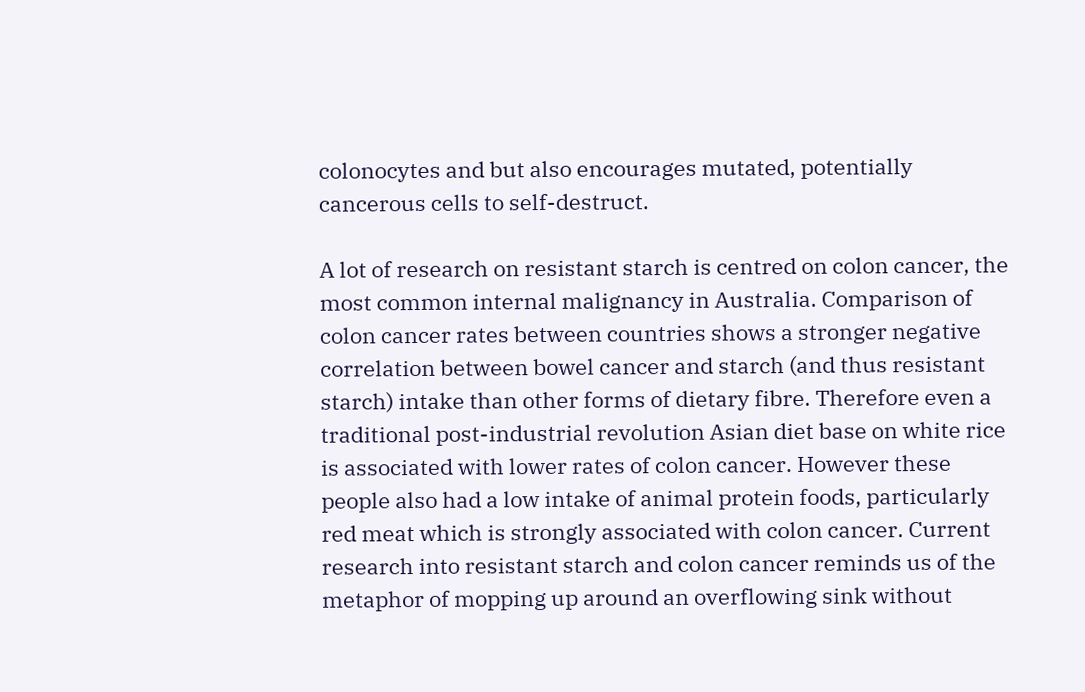colonocytes and but also encourages mutated, potentially cancerous cells to self-destruct.

A lot of research on resistant starch is centred on colon cancer, the most common internal malignancy in Australia. Comparison of colon cancer rates between countries shows a stronger negative correlation between bowel cancer and starch (and thus resistant starch) intake than other forms of dietary fibre. Therefore even a traditional post-industrial revolution Asian diet base on white rice is associated with lower rates of colon cancer. However these people also had a low intake of animal protein foods, particularly red meat which is strongly associated with colon cancer. Current research into resistant starch and colon cancer reminds us of the metaphor of mopping up around an overflowing sink without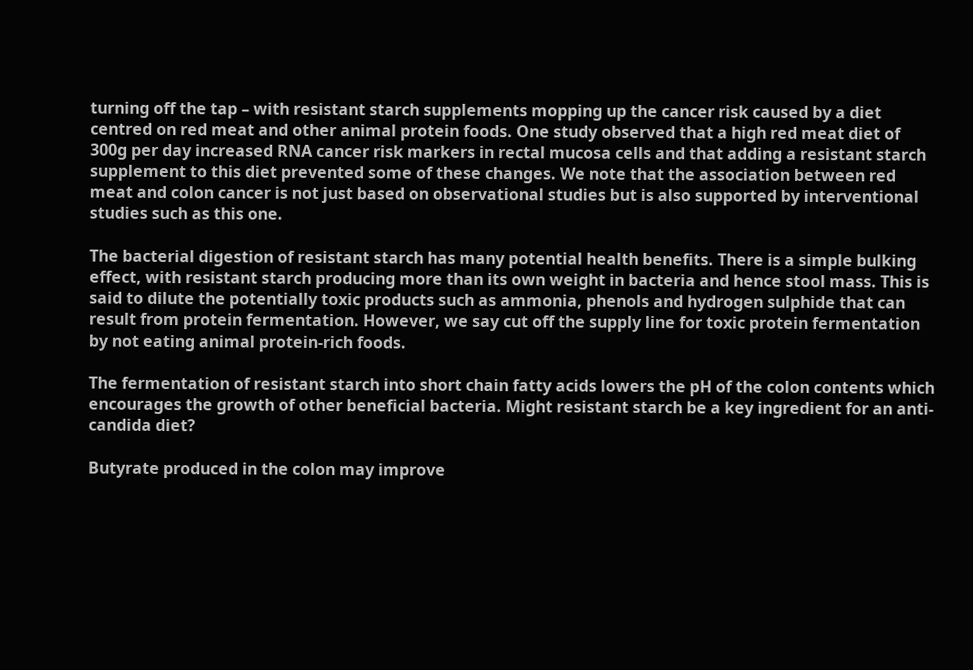turning off the tap – with resistant starch supplements mopping up the cancer risk caused by a diet centred on red meat and other animal protein foods. One study observed that a high red meat diet of 300g per day increased RNA cancer risk markers in rectal mucosa cells and that adding a resistant starch supplement to this diet prevented some of these changes. We note that the association between red meat and colon cancer is not just based on observational studies but is also supported by interventional studies such as this one.

The bacterial digestion of resistant starch has many potential health benefits. There is a simple bulking effect, with resistant starch producing more than its own weight in bacteria and hence stool mass. This is said to dilute the potentially toxic products such as ammonia, phenols and hydrogen sulphide that can result from protein fermentation. However, we say cut off the supply line for toxic protein fermentation by not eating animal protein-rich foods.

The fermentation of resistant starch into short chain fatty acids lowers the pH of the colon contents which encourages the growth of other beneficial bacteria. Might resistant starch be a key ingredient for an anti-candida diet?

Butyrate produced in the colon may improve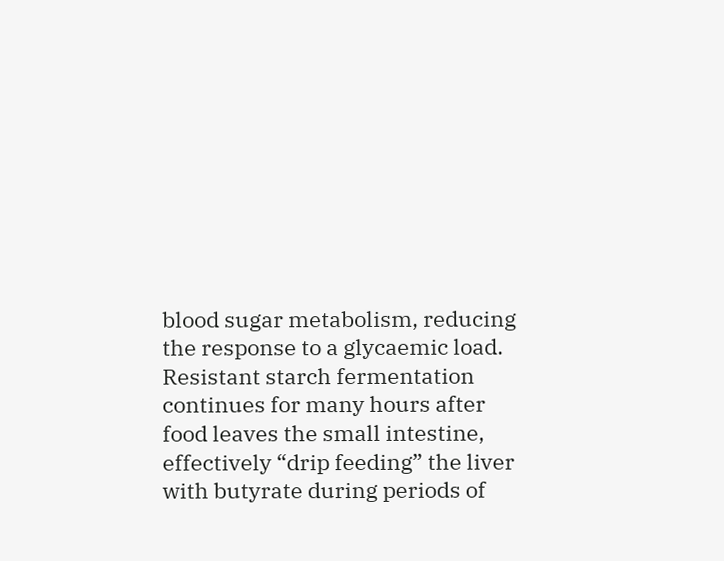blood sugar metabolism, reducing the response to a glycaemic load. Resistant starch fermentation continues for many hours after food leaves the small intestine, effectively “drip feeding” the liver with butyrate during periods of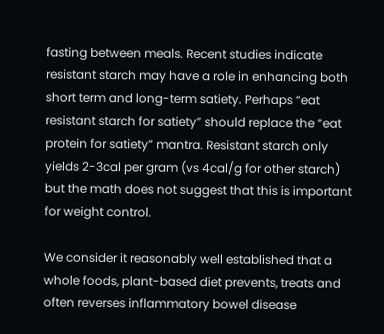fasting between meals. Recent studies indicate resistant starch may have a role in enhancing both short term and long-term satiety. Perhaps “eat resistant starch for satiety” should replace the “eat protein for satiety” mantra. Resistant starch only yields 2-3cal per gram (vs 4cal/g for other starch) but the math does not suggest that this is important for weight control.

We consider it reasonably well established that a whole foods, plant-based diet prevents, treats and often reverses inflammatory bowel disease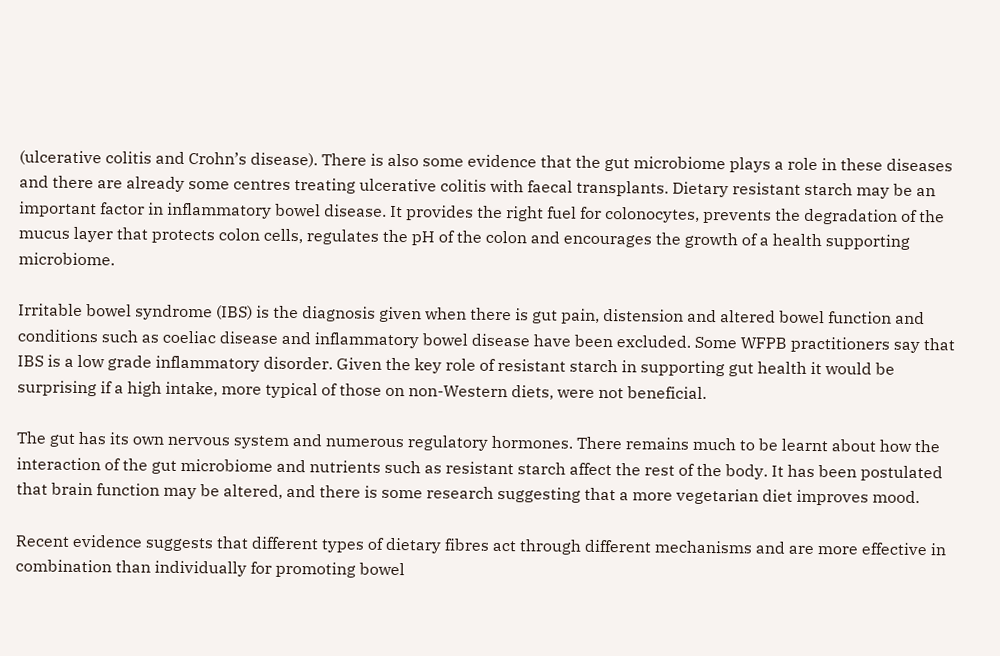(ulcerative colitis and Crohn’s disease). There is also some evidence that the gut microbiome plays a role in these diseases and there are already some centres treating ulcerative colitis with faecal transplants. Dietary resistant starch may be an important factor in inflammatory bowel disease. It provides the right fuel for colonocytes, prevents the degradation of the mucus layer that protects colon cells, regulates the pH of the colon and encourages the growth of a health supporting microbiome.

Irritable bowel syndrome (IBS) is the diagnosis given when there is gut pain, distension and altered bowel function and conditions such as coeliac disease and inflammatory bowel disease have been excluded. Some WFPB practitioners say that IBS is a low grade inflammatory disorder. Given the key role of resistant starch in supporting gut health it would be surprising if a high intake, more typical of those on non-Western diets, were not beneficial.

The gut has its own nervous system and numerous regulatory hormones. There remains much to be learnt about how the interaction of the gut microbiome and nutrients such as resistant starch affect the rest of the body. It has been postulated that brain function may be altered, and there is some research suggesting that a more vegetarian diet improves mood.

Recent evidence suggests that different types of dietary fibres act through different mechanisms and are more effective in combination than individually for promoting bowel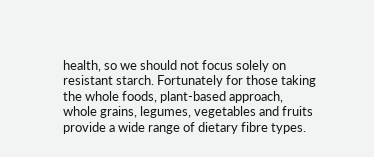health, so we should not focus solely on resistant starch. Fortunately for those taking the whole foods, plant-based approach, whole grains, legumes, vegetables and fruits provide a wide range of dietary fibre types.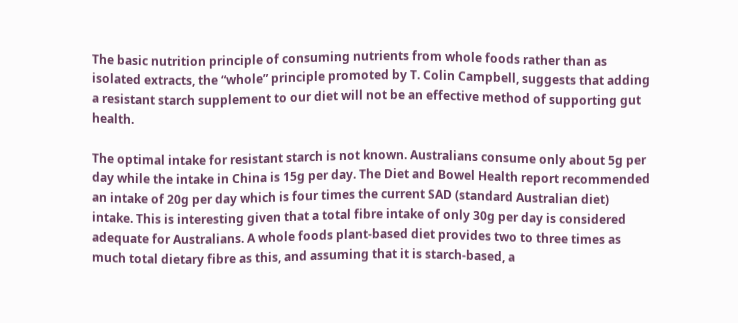The basic nutrition principle of consuming nutrients from whole foods rather than as isolated extracts, the “whole” principle promoted by T. Colin Campbell, suggests that adding a resistant starch supplement to our diet will not be an effective method of supporting gut health.

The optimal intake for resistant starch is not known. Australians consume only about 5g per day while the intake in China is 15g per day. The Diet and Bowel Health report recommended an intake of 20g per day which is four times the current SAD (standard Australian diet) intake. This is interesting given that a total fibre intake of only 30g per day is considered adequate for Australians. A whole foods plant-based diet provides two to three times as much total dietary fibre as this, and assuming that it is starch-based, a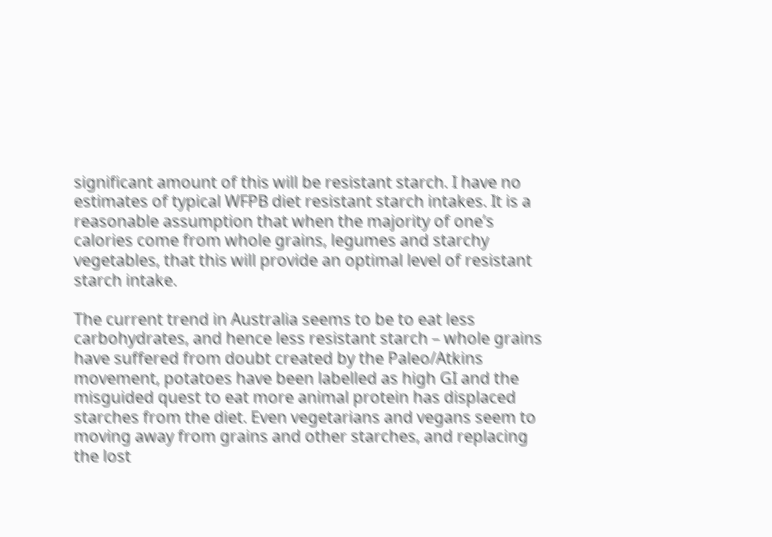significant amount of this will be resistant starch. I have no estimates of typical WFPB diet resistant starch intakes. It is a reasonable assumption that when the majority of one’s calories come from whole grains, legumes and starchy vegetables, that this will provide an optimal level of resistant starch intake.

The current trend in Australia seems to be to eat less carbohydrates, and hence less resistant starch – whole grains have suffered from doubt created by the Paleo/Atkins movement, potatoes have been labelled as high GI and the misguided quest to eat more animal protein has displaced starches from the diet. Even vegetarians and vegans seem to moving away from grains and other starches, and replacing the lost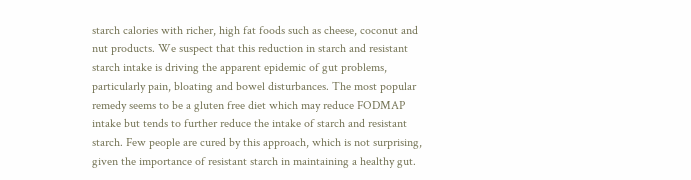starch calories with richer, high fat foods such as cheese, coconut and nut products. We suspect that this reduction in starch and resistant starch intake is driving the apparent epidemic of gut problems, particularly pain, bloating and bowel disturbances. The most popular remedy seems to be a gluten free diet which may reduce FODMAP intake but tends to further reduce the intake of starch and resistant starch. Few people are cured by this approach, which is not surprising, given the importance of resistant starch in maintaining a healthy gut.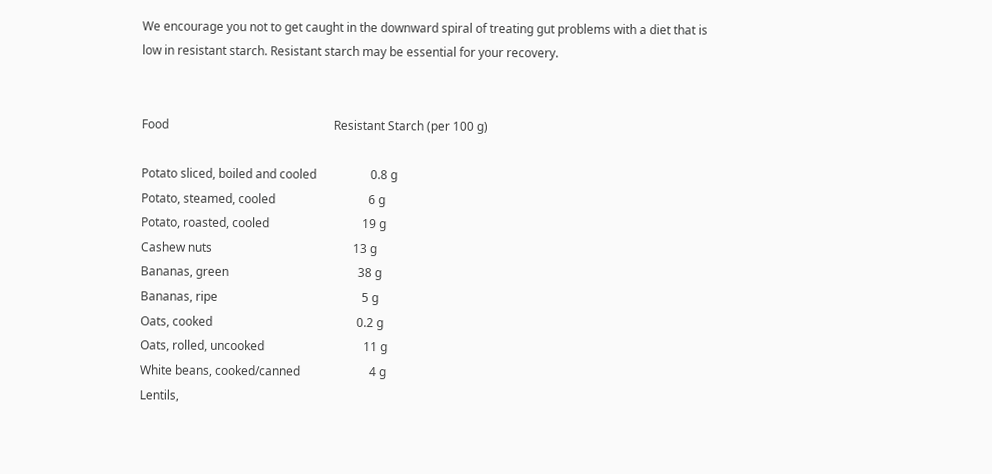We encourage you not to get caught in the downward spiral of treating gut problems with a diet that is low in resistant starch. Resistant starch may be essential for your recovery.


Food                                                       Resistant Starch (per 100 g)

Potato sliced, boiled and cooled                  0.8 g
Potato, steamed, cooled                               6 g
Potato, roasted, cooled                               19 g
Cashew nuts                                               13 g
Bananas, green                                           38 g
Bananas, ripe                                                5 g
Oats, cooked                                                0.2 g
Oats, rolled, uncooked                                 11 g
White beans, cooked/canned                       4 g
Lentils,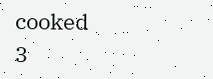cooked                                              3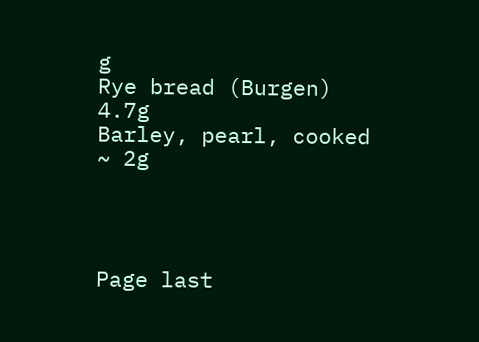g
Rye bread (Burgen)                                       4.7g
Barley, pearl, cooked                                   ~ 2g




Page last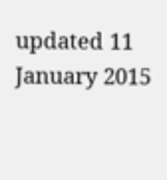updated 11 January 2015